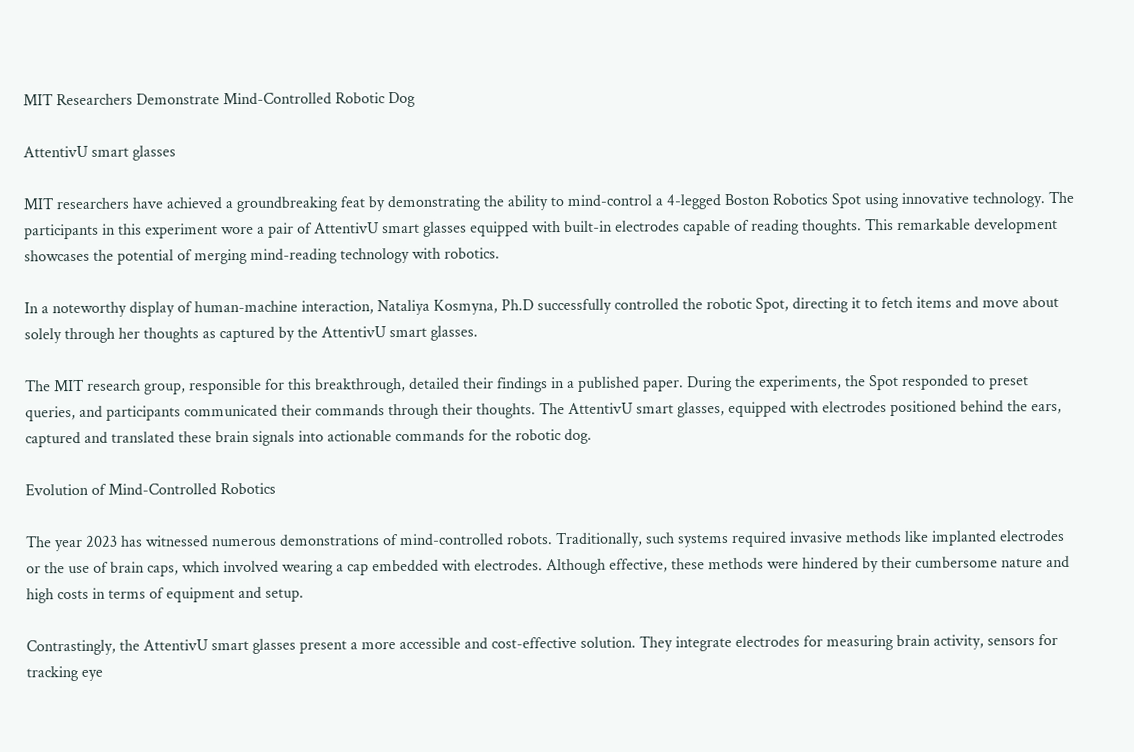MIT Researchers Demonstrate Mind-Controlled Robotic Dog

AttentivU smart glasses

MIT researchers have achieved a groundbreaking feat by demonstrating the ability to mind-control a 4-legged Boston Robotics Spot using innovative technology. The participants in this experiment wore a pair of AttentivU smart glasses equipped with built-in electrodes capable of reading thoughts. This remarkable development showcases the potential of merging mind-reading technology with robotics.

In a noteworthy display of human-machine interaction, Nataliya Kosmyna, Ph.D successfully controlled the robotic Spot, directing it to fetch items and move about solely through her thoughts as captured by the AttentivU smart glasses.

The MIT research group, responsible for this breakthrough, detailed their findings in a published paper. During the experiments, the Spot responded to preset queries, and participants communicated their commands through their thoughts. The AttentivU smart glasses, equipped with electrodes positioned behind the ears, captured and translated these brain signals into actionable commands for the robotic dog.

Evolution of Mind-Controlled Robotics

The year 2023 has witnessed numerous demonstrations of mind-controlled robots. Traditionally, such systems required invasive methods like implanted electrodes or the use of brain caps, which involved wearing a cap embedded with electrodes. Although effective, these methods were hindered by their cumbersome nature and high costs in terms of equipment and setup.

Contrastingly, the AttentivU smart glasses present a more accessible and cost-effective solution. They integrate electrodes for measuring brain activity, sensors for tracking eye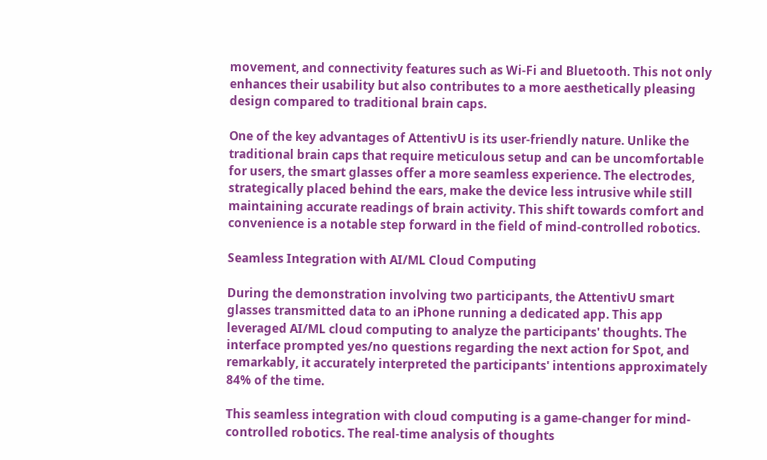movement, and connectivity features such as Wi-Fi and Bluetooth. This not only enhances their usability but also contributes to a more aesthetically pleasing design compared to traditional brain caps.

One of the key advantages of AttentivU is its user-friendly nature. Unlike the traditional brain caps that require meticulous setup and can be uncomfortable for users, the smart glasses offer a more seamless experience. The electrodes, strategically placed behind the ears, make the device less intrusive while still maintaining accurate readings of brain activity. This shift towards comfort and convenience is a notable step forward in the field of mind-controlled robotics.

Seamless Integration with AI/ML Cloud Computing

During the demonstration involving two participants, the AttentivU smart glasses transmitted data to an iPhone running a dedicated app. This app leveraged AI/ML cloud computing to analyze the participants' thoughts. The interface prompted yes/no questions regarding the next action for Spot, and remarkably, it accurately interpreted the participants' intentions approximately 84% of the time.

This seamless integration with cloud computing is a game-changer for mind-controlled robotics. The real-time analysis of thoughts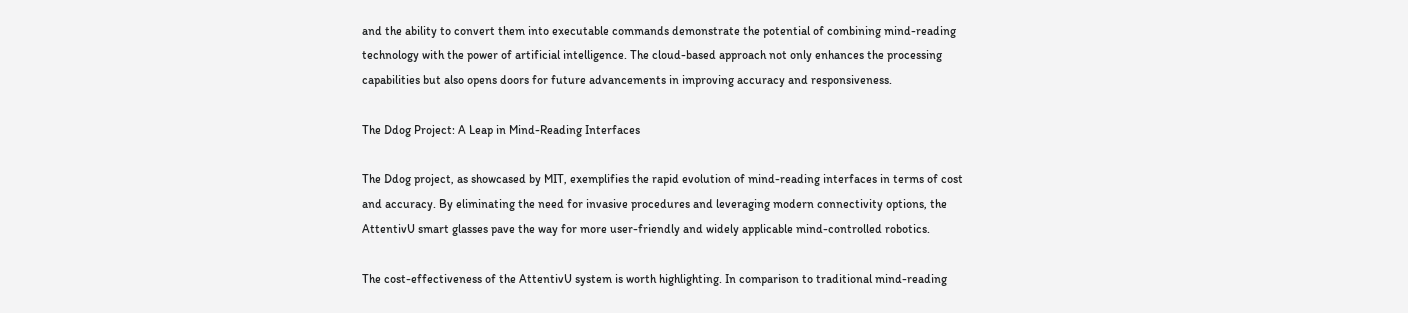and the ability to convert them into executable commands demonstrate the potential of combining mind-reading technology with the power of artificial intelligence. The cloud-based approach not only enhances the processing capabilities but also opens doors for future advancements in improving accuracy and responsiveness.

The Ddog Project: A Leap in Mind-Reading Interfaces

The Ddog project, as showcased by MIT, exemplifies the rapid evolution of mind-reading interfaces in terms of cost and accuracy. By eliminating the need for invasive procedures and leveraging modern connectivity options, the AttentivU smart glasses pave the way for more user-friendly and widely applicable mind-controlled robotics.

The cost-effectiveness of the AttentivU system is worth highlighting. In comparison to traditional mind-reading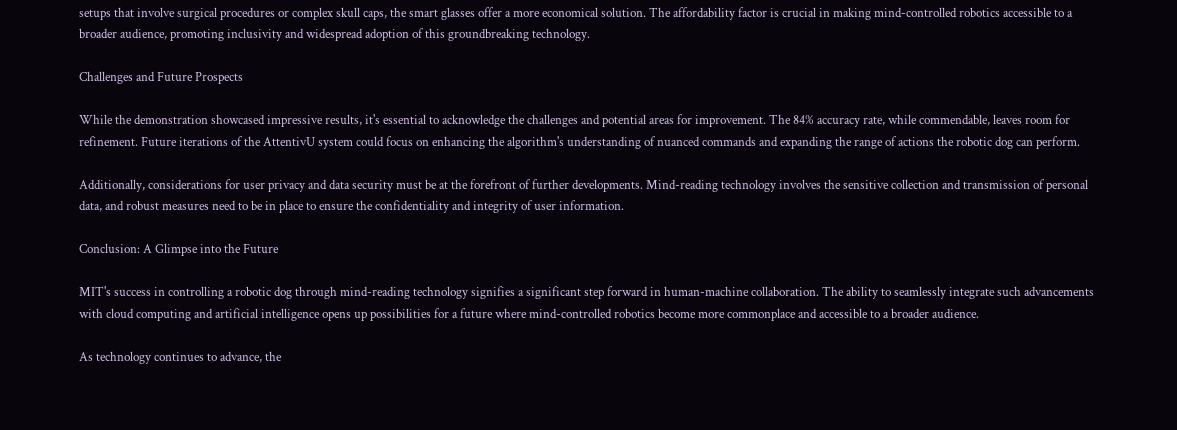setups that involve surgical procedures or complex skull caps, the smart glasses offer a more economical solution. The affordability factor is crucial in making mind-controlled robotics accessible to a broader audience, promoting inclusivity and widespread adoption of this groundbreaking technology.

Challenges and Future Prospects

While the demonstration showcased impressive results, it's essential to acknowledge the challenges and potential areas for improvement. The 84% accuracy rate, while commendable, leaves room for refinement. Future iterations of the AttentivU system could focus on enhancing the algorithm's understanding of nuanced commands and expanding the range of actions the robotic dog can perform.

Additionally, considerations for user privacy and data security must be at the forefront of further developments. Mind-reading technology involves the sensitive collection and transmission of personal data, and robust measures need to be in place to ensure the confidentiality and integrity of user information.

Conclusion: A Glimpse into the Future

MIT's success in controlling a robotic dog through mind-reading technology signifies a significant step forward in human-machine collaboration. The ability to seamlessly integrate such advancements with cloud computing and artificial intelligence opens up possibilities for a future where mind-controlled robotics become more commonplace and accessible to a broader audience.

As technology continues to advance, the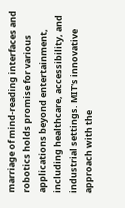marriage of mind-reading interfaces and robotics holds promise for various applications beyond entertainment, including healthcare, accessibility, and industrial settings. MIT's innovative approach with the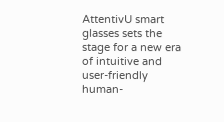AttentivU smart glasses sets the stage for a new era of intuitive and user-friendly human-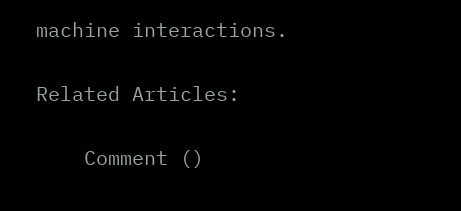machine interactions.

Related Articles:

    Comment ()